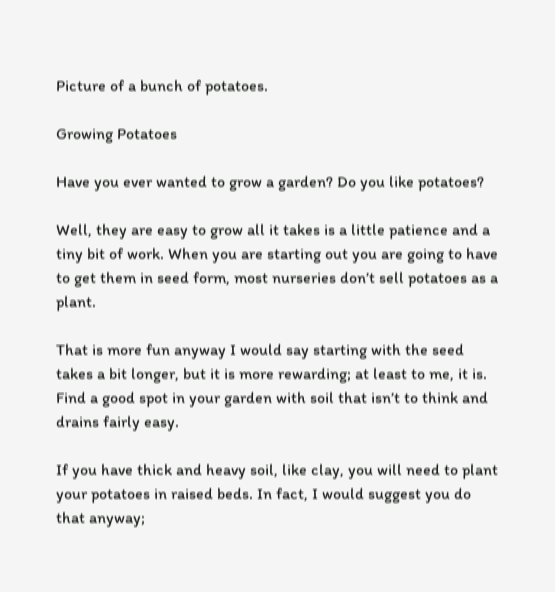Picture of a bunch of potatoes.

Growing Potatoes

Have you ever wanted to grow a garden? Do you like potatoes?

Well, they are easy to grow all it takes is a little patience and a tiny bit of work. When you are starting out you are going to have to get them in seed form, most nurseries don’t sell potatoes as a plant.

That is more fun anyway I would say starting with the seed takes a bit longer, but it is more rewarding; at least to me, it is. Find a good spot in your garden with soil that isn’t to think and drains fairly easy.

If you have thick and heavy soil, like clay, you will need to plant your potatoes in raised beds. In fact, I would suggest you do that anyway;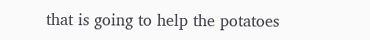that is going to help the potatoes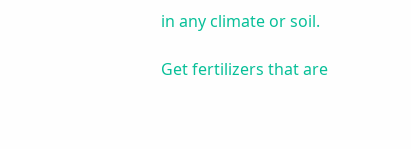in any climate or soil.

Get fertilizers that are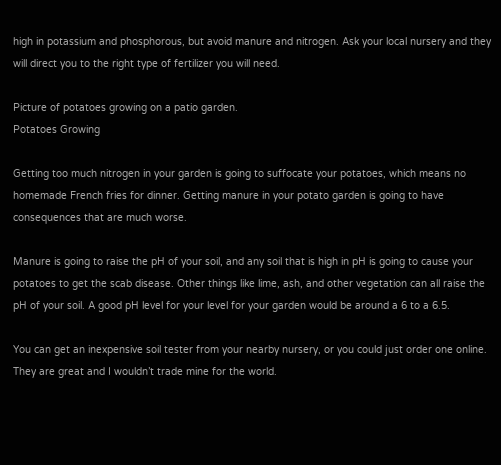high in potassium and phosphorous, but avoid manure and nitrogen. Ask your local nursery and they will direct you to the right type of fertilizer you will need.

Picture of potatoes growing on a patio garden.
Potatoes Growing

Getting too much nitrogen in your garden is going to suffocate your potatoes, which means no homemade French fries for dinner. Getting manure in your potato garden is going to have consequences that are much worse.

Manure is going to raise the pH of your soil, and any soil that is high in pH is going to cause your potatoes to get the scab disease. Other things like lime, ash, and other vegetation can all raise the pH of your soil. A good pH level for your level for your garden would be around a 6 to a 6.5.

You can get an inexpensive soil tester from your nearby nursery, or you could just order one online. They are great and I wouldn’t trade mine for the world.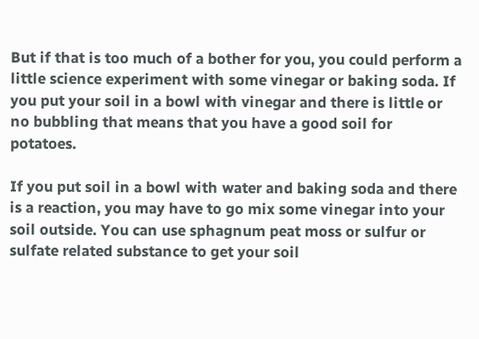But if that is too much of a bother for you, you could perform a little science experiment with some vinegar or baking soda. If you put your soil in a bowl with vinegar and there is little or no bubbling that means that you have a good soil for potatoes.

If you put soil in a bowl with water and baking soda and there is a reaction, you may have to go mix some vinegar into your soil outside. You can use sphagnum peat moss or sulfur or sulfate related substance to get your soil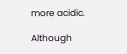more acidic.

Although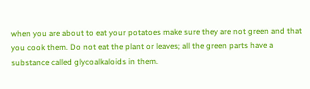when you are about to eat your potatoes make sure they are not green and that you cook them. Do not eat the plant or leaves; all the green parts have a substance called glycoalkaloids in them.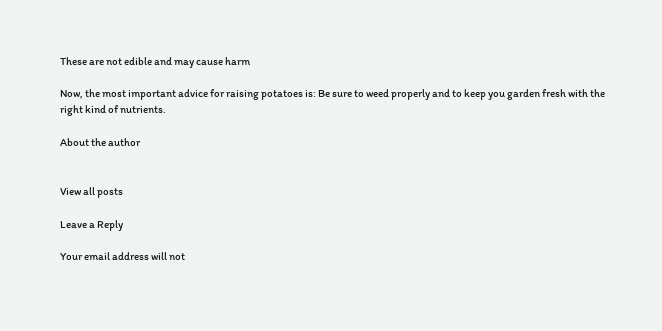These are not edible and may cause harm

Now, the most important advice for raising potatoes is: Be sure to weed properly and to keep you garden fresh with the right kind of nutrients.

About the author


View all posts

Leave a Reply

Your email address will not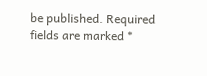be published. Required fields are marked *